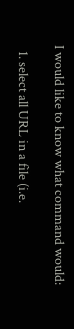I would like to know what command would:

  1. select all URL in a file (i.e.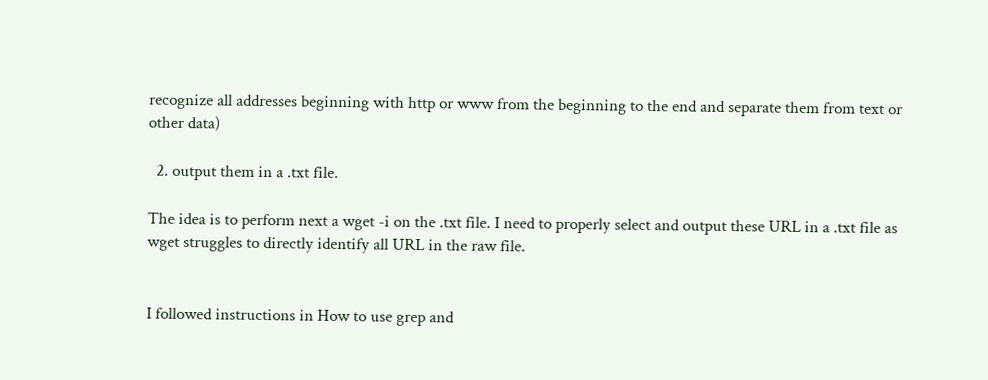recognize all addresses beginning with http or www from the beginning to the end and separate them from text or other data)

  2. output them in a .txt file.

The idea is to perform next a wget -i on the .txt file. I need to properly select and output these URL in a .txt file as wget struggles to directly identify all URL in the raw file.


I followed instructions in How to use grep and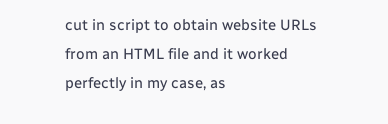cut in script to obtain website URLs from an HTML file and it worked perfectly in my case, as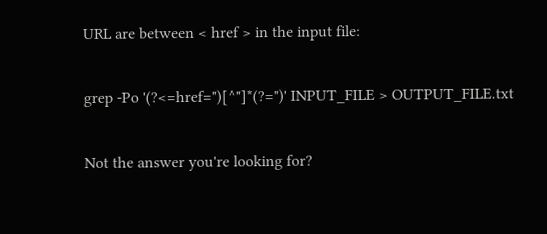URL are between < href > in the input file:

grep -Po '(?<=href=")[^"]*(?=")' INPUT_FILE > OUTPUT_FILE.txt

Not the answer you're looking for?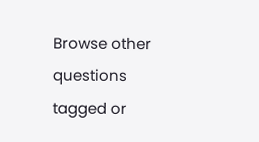Browse other questions tagged or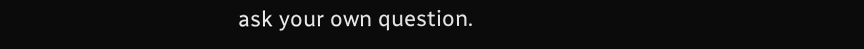ask your own question.